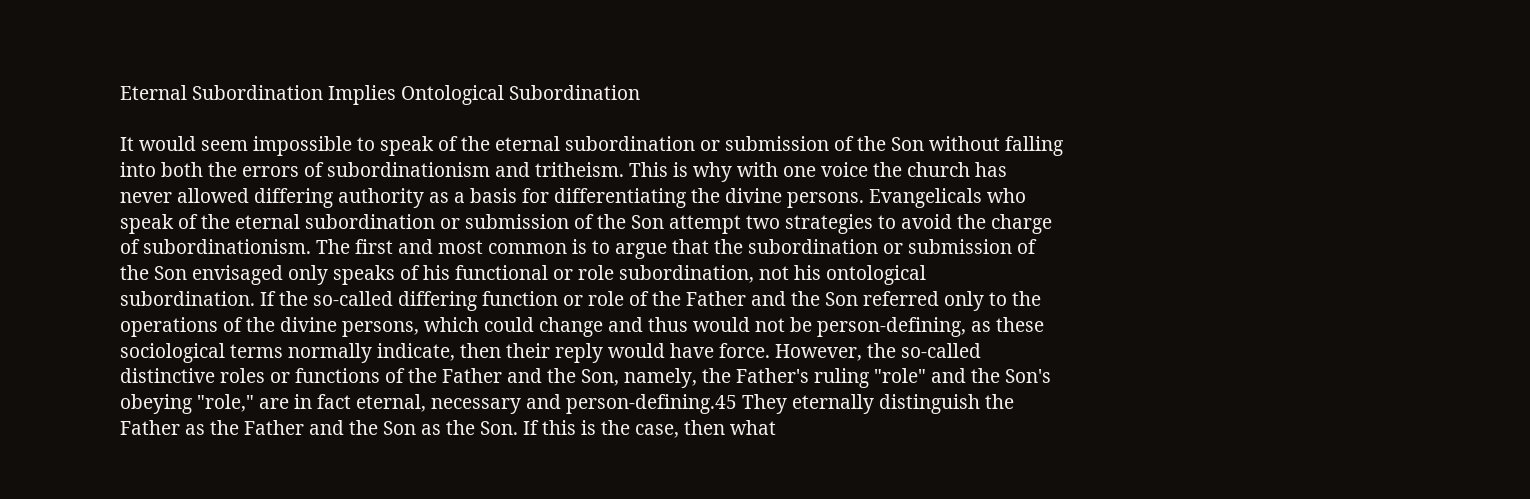Eternal Subordination Implies Ontological Subordination

It would seem impossible to speak of the eternal subordination or submission of the Son without falling into both the errors of subordinationism and tritheism. This is why with one voice the church has never allowed differing authority as a basis for differentiating the divine persons. Evangelicals who speak of the eternal subordination or submission of the Son attempt two strategies to avoid the charge of subordinationism. The first and most common is to argue that the subordination or submission of the Son envisaged only speaks of his functional or role subordination, not his ontological subordination. If the so-called differing function or role of the Father and the Son referred only to the operations of the divine persons, which could change and thus would not be person-defining, as these sociological terms normally indicate, then their reply would have force. However, the so-called distinctive roles or functions of the Father and the Son, namely, the Father's ruling "role" and the Son's obeying "role," are in fact eternal, necessary and person-defining.45 They eternally distinguish the Father as the Father and the Son as the Son. If this is the case, then what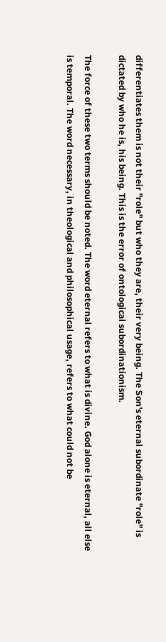differentiates them is not their "role" but who they are, their very being. The Son's eternal subordinate "role" is dictated by who he is, his being. This is the error of ontological subordinationism.

The force of these two terms should be noted. The word eternal refers to what is divine. God alone is eternal, all else is temporal. The word necessary, in theological and philosophical usage, refers to what could not be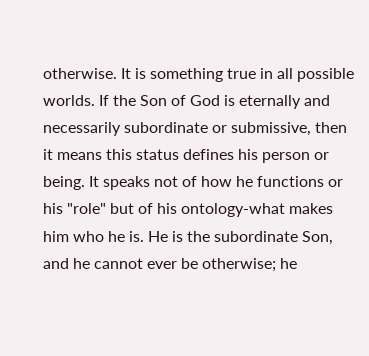otherwise. It is something true in all possible worlds. If the Son of God is eternally and necessarily subordinate or submissive, then it means this status defines his person or being. It speaks not of how he functions or his "role" but of his ontology-what makes him who he is. He is the subordinate Son, and he cannot ever be otherwise; he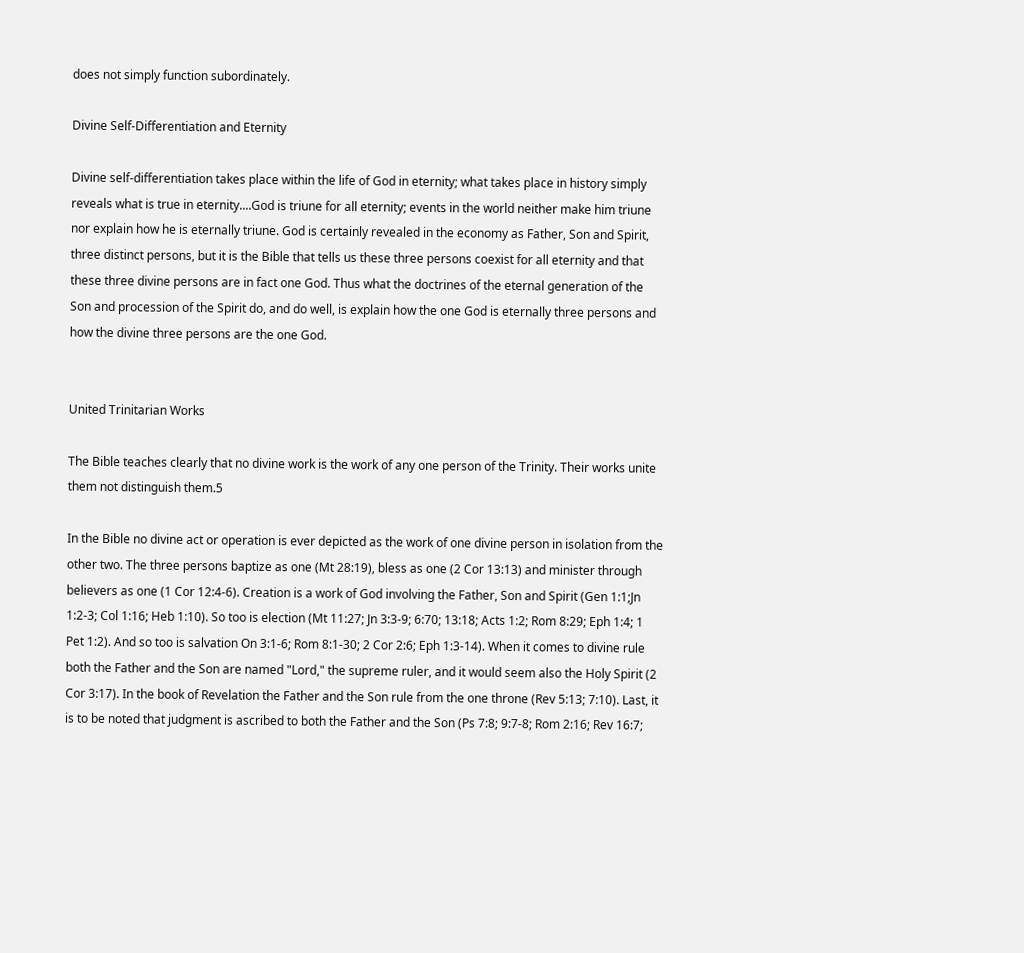does not simply function subordinately.

Divine Self-Differentiation and Eternity

Divine self-differentiation takes place within the life of God in eternity; what takes place in history simply reveals what is true in eternity....God is triune for all eternity; events in the world neither make him triune nor explain how he is eternally triune. God is certainly revealed in the economy as Father, Son and Spirit, three distinct persons, but it is the Bible that tells us these three persons coexist for all eternity and that these three divine persons are in fact one God. Thus what the doctrines of the eternal generation of the Son and procession of the Spirit do, and do well, is explain how the one God is eternally three persons and how the divine three persons are the one God.


United Trinitarian Works

The Bible teaches clearly that no divine work is the work of any one person of the Trinity. Their works unite them not distinguish them.5

In the Bible no divine act or operation is ever depicted as the work of one divine person in isolation from the other two. The three persons baptize as one (Mt 28:19), bless as one (2 Cor 13:13) and minister through believers as one (1 Cor 12:4-6). Creation is a work of God involving the Father, Son and Spirit (Gen 1:1;Jn 1:2-3; Col 1:16; Heb 1:10). So too is election (Mt 11:27; Jn 3:3-9; 6:70; 13:18; Acts 1:2; Rom 8:29; Eph 1:4; 1 Pet 1:2). And so too is salvation On 3:1-6; Rom 8:1-30; 2 Cor 2:6; Eph 1:3-14). When it comes to divine rule both the Father and the Son are named "Lord," the supreme ruler, and it would seem also the Holy Spirit (2 Cor 3:17). In the book of Revelation the Father and the Son rule from the one throne (Rev 5:13; 7:10). Last, it is to be noted that judgment is ascribed to both the Father and the Son (Ps 7:8; 9:7-8; Rom 2:16; Rev 16:7;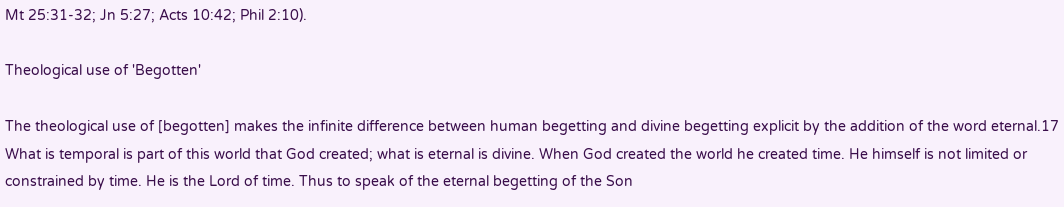Mt 25:31-32; Jn 5:27; Acts 10:42; Phil 2:10).

Theological use of 'Begotten'

The theological use of [begotten] makes the infinite difference between human begetting and divine begetting explicit by the addition of the word eternal.17 What is temporal is part of this world that God created; what is eternal is divine. When God created the world he created time. He himself is not limited or constrained by time. He is the Lord of time. Thus to speak of the eternal begetting of the Son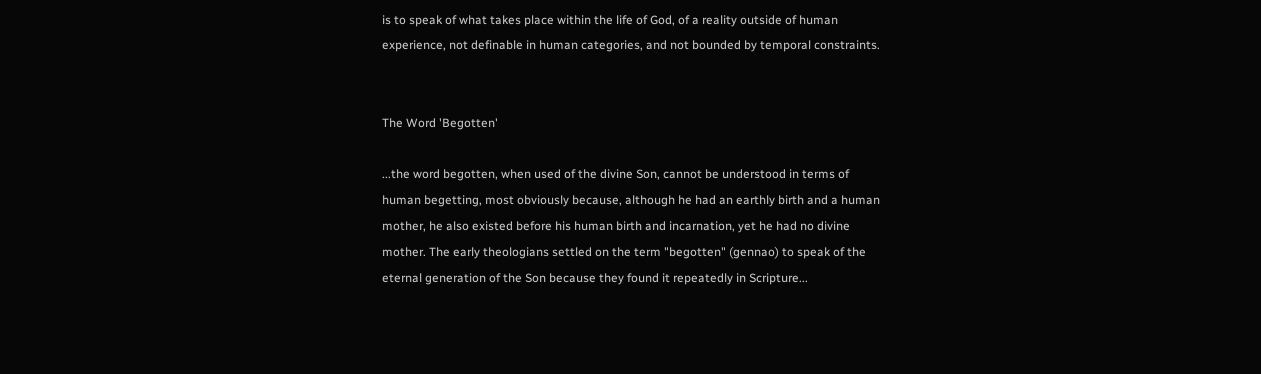is to speak of what takes place within the life of God, of a reality outside of human experience, not definable in human categories, and not bounded by temporal constraints.


The Word 'Begotten'

...the word begotten, when used of the divine Son, cannot be understood in terms of human begetting, most obviously because, although he had an earthly birth and a human mother, he also existed before his human birth and incarnation, yet he had no divine mother. The early theologians settled on the term "begotten" (gennao) to speak of the eternal generation of the Son because they found it repeatedly in Scripture...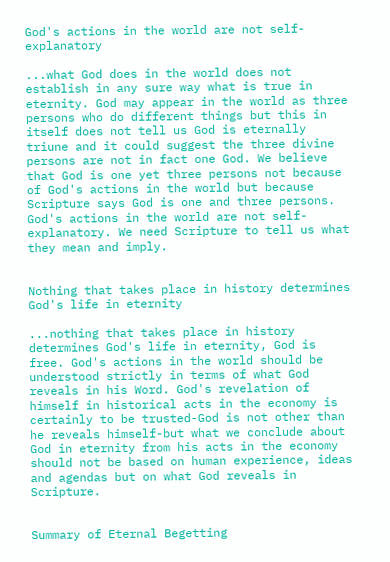God's actions in the world are not self-explanatory

...what God does in the world does not establish in any sure way what is true in eternity. God may appear in the world as three persons who do different things but this in itself does not tell us God is eternally triune and it could suggest the three divine persons are not in fact one God. We believe that God is one yet three persons not because of God's actions in the world but because Scripture says God is one and three persons. God's actions in the world are not self-explanatory. We need Scripture to tell us what they mean and imply.


Nothing that takes place in history determines God's life in eternity

...nothing that takes place in history determines God's life in eternity, God is free. God's actions in the world should be understood strictly in terms of what God reveals in his Word. God's revelation of himself in historical acts in the economy is certainly to be trusted-God is not other than he reveals himself-but what we conclude about God in eternity from his acts in the economy should not be based on human experience, ideas and agendas but on what God reveals in Scripture.


Summary of Eternal Begetting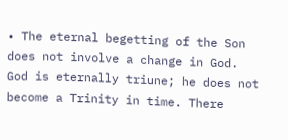• The eternal begetting of the Son does not involve a change in God. God is eternally triune; he does not become a Trinity in time. There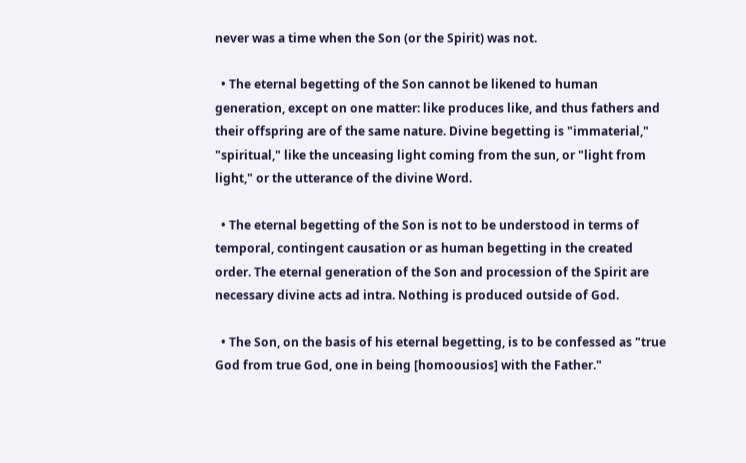never was a time when the Son (or the Spirit) was not.

  • The eternal begetting of the Son cannot be likened to human generation, except on one matter: like produces like, and thus fathers and their offspring are of the same nature. Divine begetting is "immaterial," "spiritual," like the unceasing light coming from the sun, or "light from light," or the utterance of the divine Word.

  • The eternal begetting of the Son is not to be understood in terms of temporal, contingent causation or as human begetting in the created order. The eternal generation of the Son and procession of the Spirit are necessary divine acts ad intra. Nothing is produced outside of God.

  • The Son, on the basis of his eternal begetting, is to be confessed as "true God from true God, one in being [homoousios] with the Father."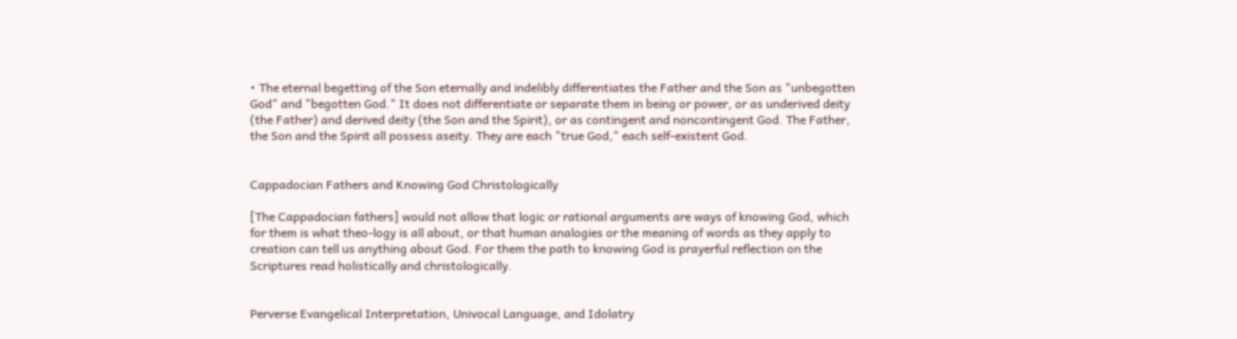• The eternal begetting of the Son eternally and indelibly differentiates the Father and the Son as "unbegotten God" and "begotten God." It does not differentiate or separate them in being or power, or as underived deity (the Father) and derived deity (the Son and the Spirit), or as contingent and noncontingent God. The Father, the Son and the Spirit all possess aseity. They are each "true God," each self-existent God.


Cappadocian Fathers and Knowing God Christologically

[The Cappadocian fathers] would not allow that logic or rational arguments are ways of knowing God, which for them is what theo-logy is all about, or that human analogies or the meaning of words as they apply to creation can tell us anything about God. For them the path to knowing God is prayerful reflection on the Scriptures read holistically and christologically.


Perverse Evangelical Interpretation, Univocal Language, and Idolatry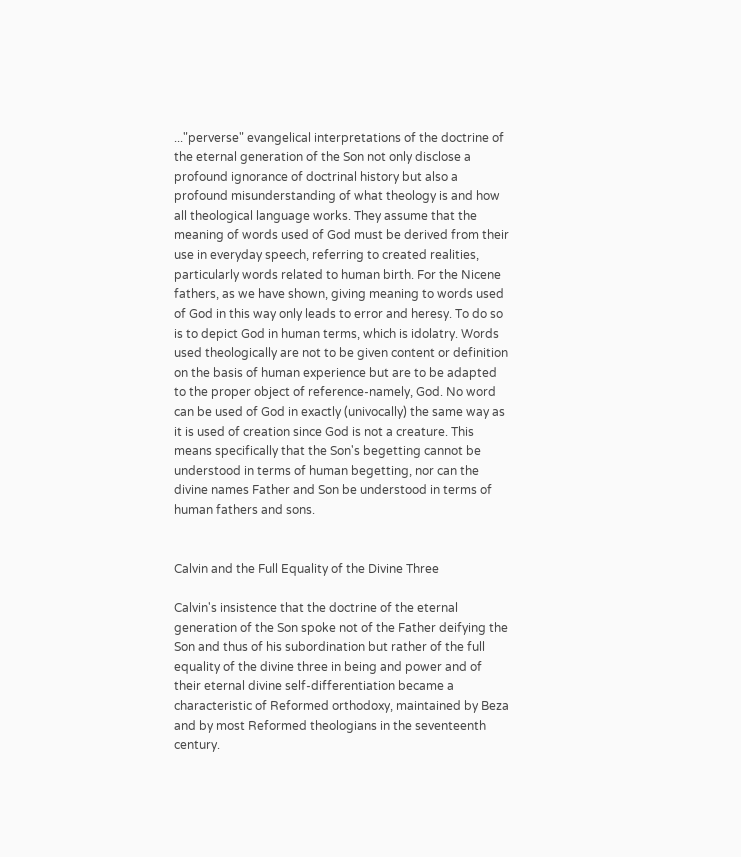..."perverse" evangelical interpretations of the doctrine of the eternal generation of the Son not only disclose a profound ignorance of doctrinal history but also a profound misunderstanding of what theology is and how all theological language works. They assume that the meaning of words used of God must be derived from their use in everyday speech, referring to created realities, particularly words related to human birth. For the Nicene fathers, as we have shown, giving meaning to words used of God in this way only leads to error and heresy. To do so is to depict God in human terms, which is idolatry. Words used theologically are not to be given content or definition on the basis of human experience but are to be adapted to the proper object of reference-namely, God. No word can be used of God in exactly (univocally) the same way as it is used of creation since God is not a creature. This means specifically that the Son's begetting cannot be understood in terms of human begetting, nor can the divine names Father and Son be understood in terms of human fathers and sons.


Calvin and the Full Equality of the Divine Three

Calvin's insistence that the doctrine of the eternal generation of the Son spoke not of the Father deifying the Son and thus of his subordination but rather of the full equality of the divine three in being and power and of their eternal divine self-differentiation became a characteristic of Reformed orthodoxy, maintained by Beza and by most Reformed theologians in the seventeenth century.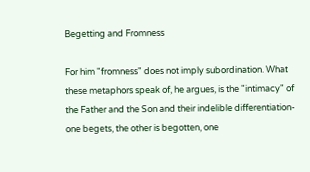Begetting and Fromness

For him "fromness" does not imply subordination. What these metaphors speak of, he argues, is the "intimacy" of the Father and the Son and their indelible differentiation-one begets, the other is begotten, one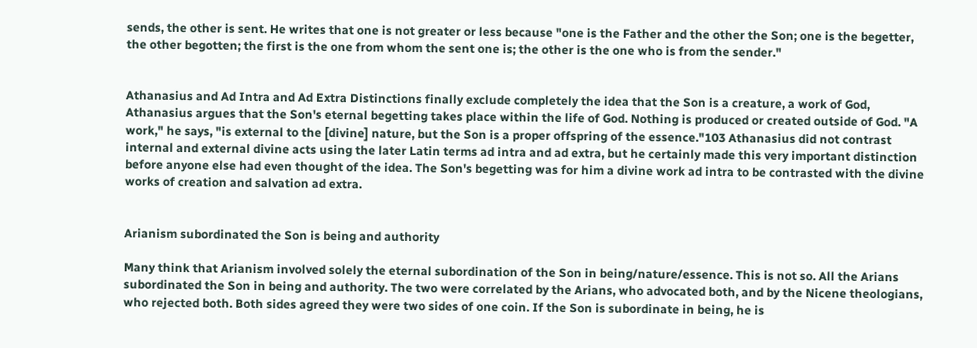sends, the other is sent. He writes that one is not greater or less because "one is the Father and the other the Son; one is the begetter, the other begotten; the first is the one from whom the sent one is; the other is the one who is from the sender."


Athanasius and Ad Intra and Ad Extra Distinctions finally exclude completely the idea that the Son is a creature, a work of God, Athanasius argues that the Son's eternal begetting takes place within the life of God. Nothing is produced or created outside of God. "A work," he says, "is external to the [divine] nature, but the Son is a proper offspring of the essence."103 Athanasius did not contrast internal and external divine acts using the later Latin terms ad intra and ad extra, but he certainly made this very important distinction before anyone else had even thought of the idea. The Son's begetting was for him a divine work ad intra to be contrasted with the divine works of creation and salvation ad extra.


Arianism subordinated the Son is being and authority

Many think that Arianism involved solely the eternal subordination of the Son in being/nature/essence. This is not so. All the Arians subordinated the Son in being and authority. The two were correlated by the Arians, who advocated both, and by the Nicene theologians, who rejected both. Both sides agreed they were two sides of one coin. If the Son is subordinate in being, he is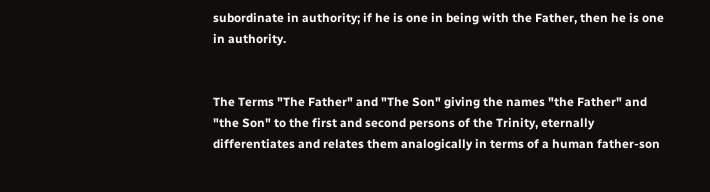subordinate in authority; if he is one in being with the Father, then he is one in authority.


The Terms "The Father" and "The Son" giving the names "the Father" and "the Son" to the first and second persons of the Trinity, eternally differentiates and relates them analogically in terms of a human father-son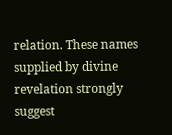relation. These names supplied by divine revelation strongly suggest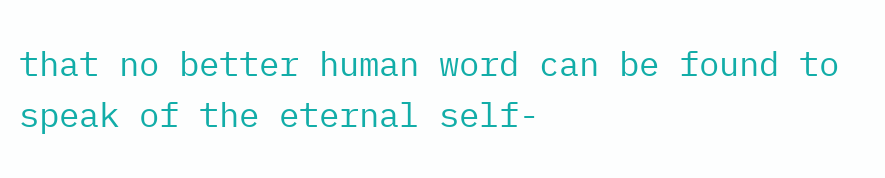that no better human word can be found to speak of the eternal self-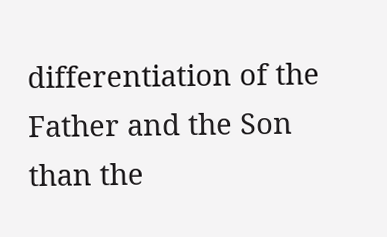differentiation of the Father and the Son than the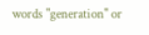words "generation" or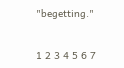"begetting."


1 2 3 4 5 6 7